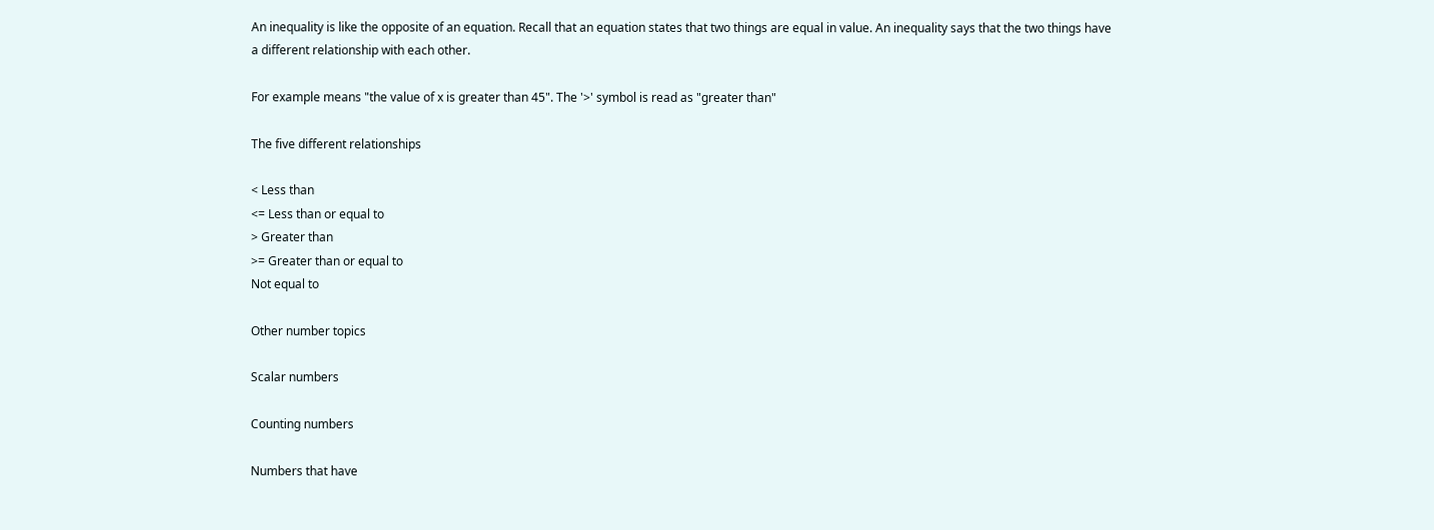An inequality is like the opposite of an equation. Recall that an equation states that two things are equal in value. An inequality says that the two things have a different relationship with each other.

For example means "the value of x is greater than 45". The '>' symbol is read as "greater than"

The five different relationships

< Less than
<= Less than or equal to
> Greater than
>= Greater than or equal to
Not equal to

Other number topics

Scalar numbers

Counting numbers

Numbers that have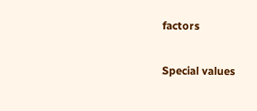factors

Special values